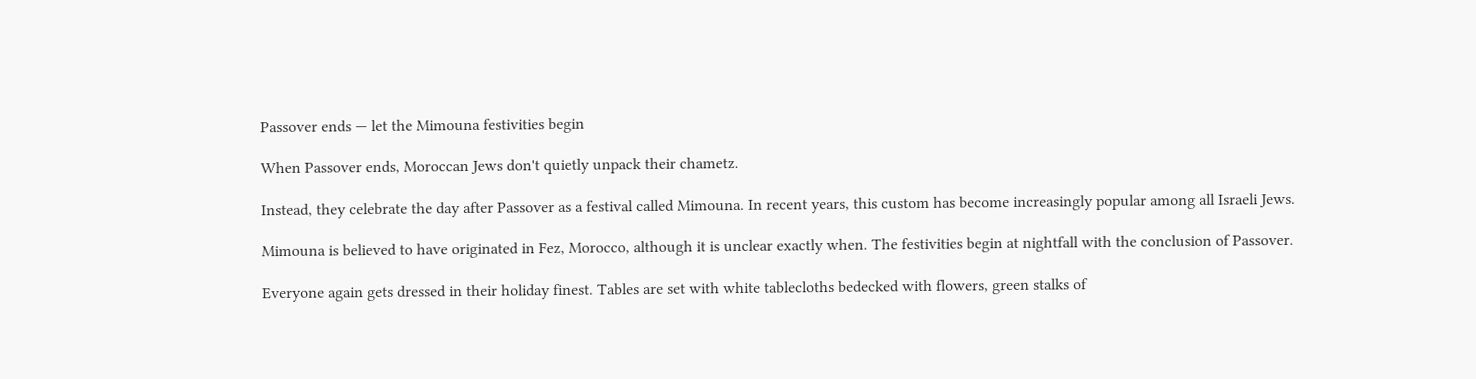Passover ends — let the Mimouna festivities begin

When Passover ends, Moroccan Jews don't quietly unpack their chametz.

Instead, they celebrate the day after Passover as a festival called Mimouna. In recent years, this custom has become increasingly popular among all Israeli Jews.

Mimouna is believed to have originated in Fez, Morocco, although it is unclear exactly when. The festivities begin at nightfall with the conclusion of Passover.

Everyone again gets dressed in their holiday finest. Tables are set with white tablecloths bedecked with flowers, green stalks of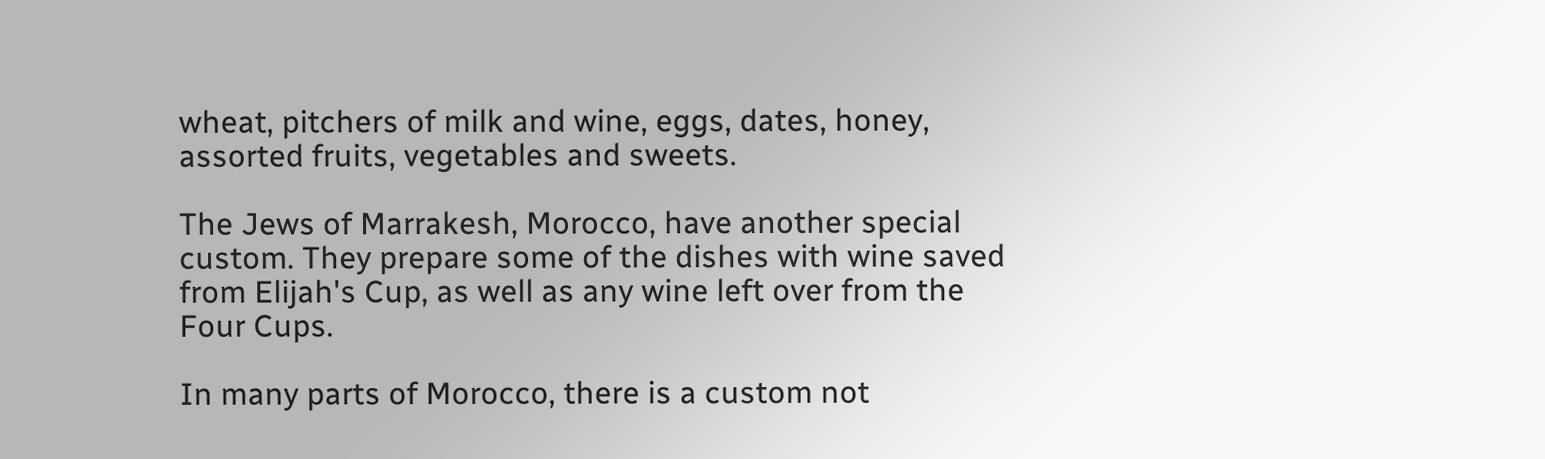wheat, pitchers of milk and wine, eggs, dates, honey, assorted fruits, vegetables and sweets.

The Jews of Marrakesh, Morocco, have another special custom. They prepare some of the dishes with wine saved from Elijah's Cup, as well as any wine left over from the Four Cups.

In many parts of Morocco, there is a custom not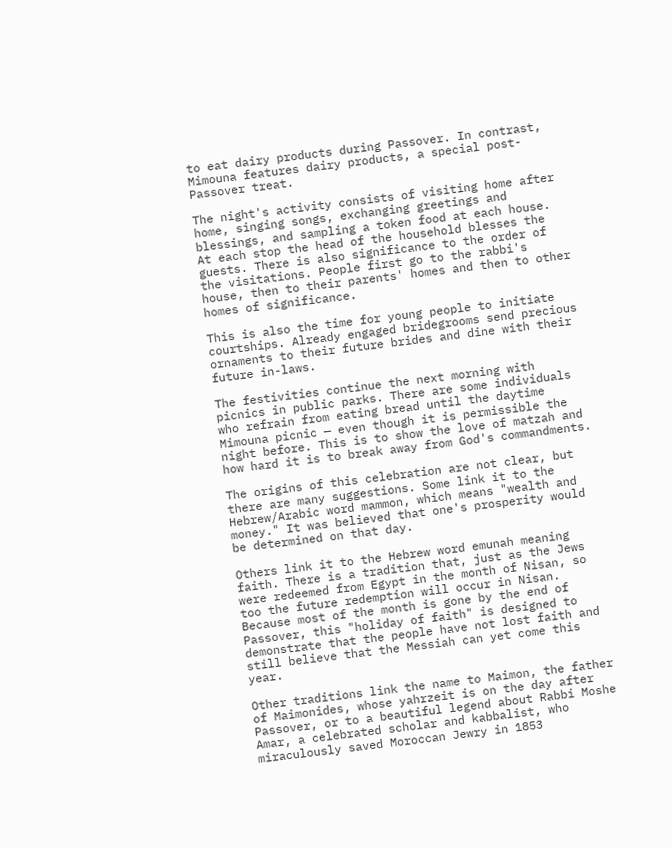to eat dairy products during Passover. In contrast, Mimouna features dairy products, a special post-Passover treat.

The night's activity consists of visiting home after home, singing songs, exchanging greetings and blessings, and sampling a token food at each house. At each stop the head of the household blesses the guests. There is also significance to the order of the visitations. People first go to the rabbi's house, then to their parents' homes and then to other homes of significance.

This is also the time for young people to initiate courtships. Already engaged bridegrooms send precious ornaments to their future brides and dine with their future in-laws.

The festivities continue the next morning with picnics in public parks. There are some individuals who refrain from eating bread until the daytime Mimouna picnic — even though it is permissible the night before. This is to show the love of matzah and how hard it is to break away from God's commandments.

The origins of this celebration are not clear, but there are many suggestions. Some link it to the Hebrew/Arabic word mammon, which means "wealth and money." It was believed that one's prosperity would be determined on that day.

Others link it to the Hebrew word emunah meaning faith. There is a tradition that, just as the Jews were redeemed from Egypt in the month of Nisan, so too the future redemption will occur in Nisan. Because most of the month is gone by the end of Passover, this "holiday of faith" is designed to demonstrate that the people have not lost faith and still believe that the Messiah can yet come this year.

Other traditions link the name to Maimon, the father of Maimonides, whose yahrzeit is on the day after Passover, or to a beautiful legend about Rabbi Moshe Amar, a celebrated scholar and kabbalist, who miraculously saved Moroccan Jewry in 1853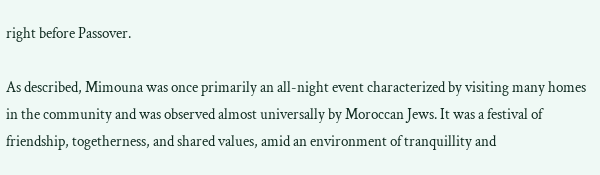right before Passover.

As described, Mimouna was once primarily an all-night event characterized by visiting many homes in the community and was observed almost universally by Moroccan Jews. It was a festival of friendship, togetherness, and shared values, amid an environment of tranquillity and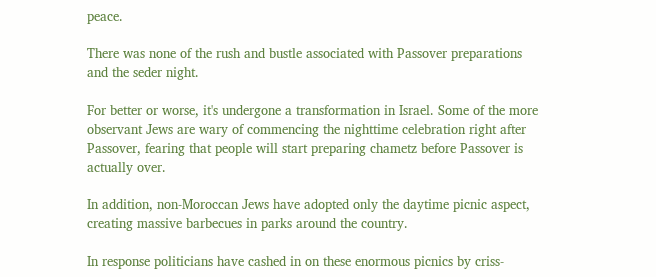peace.

There was none of the rush and bustle associated with Passover preparations and the seder night.

For better or worse, it's undergone a transformation in Israel. Some of the more observant Jews are wary of commencing the nighttime celebration right after Passover, fearing that people will start preparing chametz before Passover is actually over.

In addition, non-Moroccan Jews have adopted only the daytime picnic aspect, creating massive barbecues in parks around the country.

In response politicians have cashed in on these enormous picnics by criss-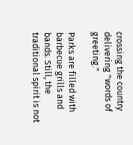crossing the country delivering "words of greeting."

Parks are filled with barbecue grills and bands. Still, the traditional spirit is not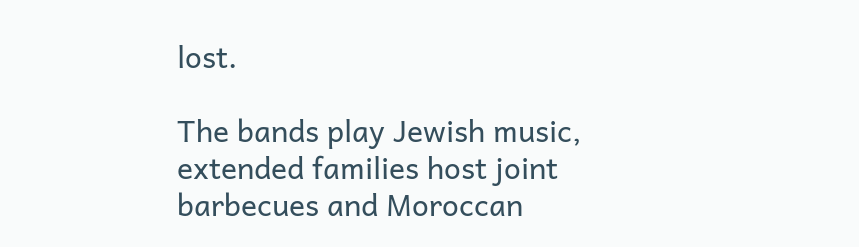lost.

The bands play Jewish music, extended families host joint barbecues and Moroccan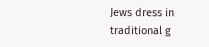Jews dress in traditional g